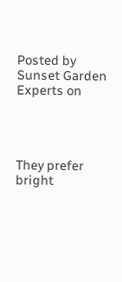Posted by Sunset Garden Experts on




They prefer bright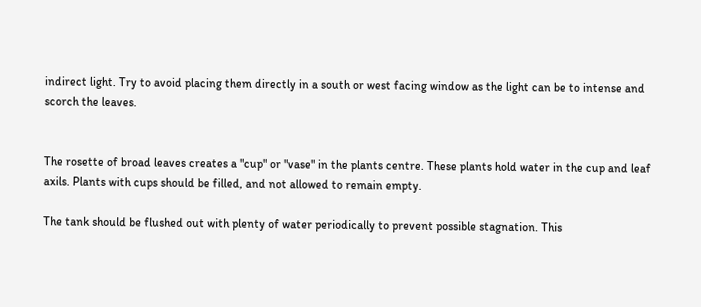indirect light. Try to avoid placing them directly in a south or west facing window as the light can be to intense and scorch the leaves.


The rosette of broad leaves creates a "cup" or "vase" in the plants centre. These plants hold water in the cup and leaf axils. Plants with cups should be filled, and not allowed to remain empty.

The tank should be flushed out with plenty of water periodically to prevent possible stagnation. This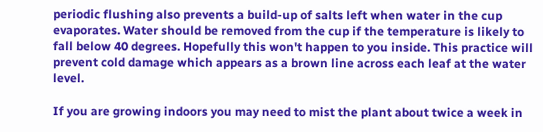periodic flushing also prevents a build-up of salts left when water in the cup evaporates. Water should be removed from the cup if the temperature is likely to fall below 40 degrees. Hopefully this won't happen to you inside. This practice will prevent cold damage which appears as a brown line across each leaf at the water level.

If you are growing indoors you may need to mist the plant about twice a week in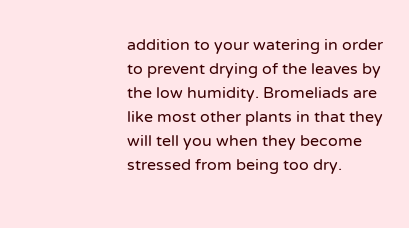addition to your watering in order to prevent drying of the leaves by the low humidity. Bromeliads are like most other plants in that they will tell you when they become stressed from being too dry.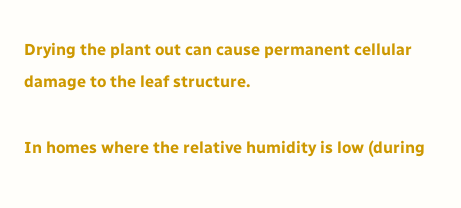Drying the plant out can cause permanent cellular damage to the leaf structure.

In homes where the relative humidity is low (during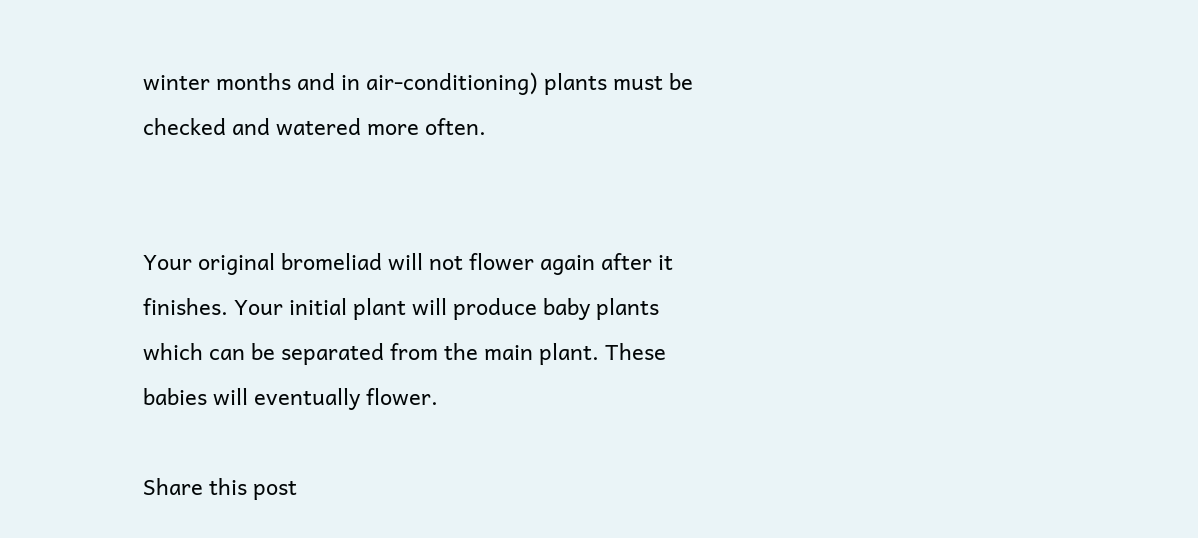winter months and in air-conditioning) plants must be checked and watered more often.


Your original bromeliad will not flower again after it finishes. Your initial plant will produce baby plants which can be separated from the main plant. These babies will eventually flower.

Share this post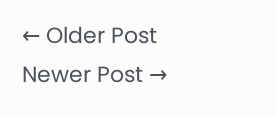← Older Post Newer Post →